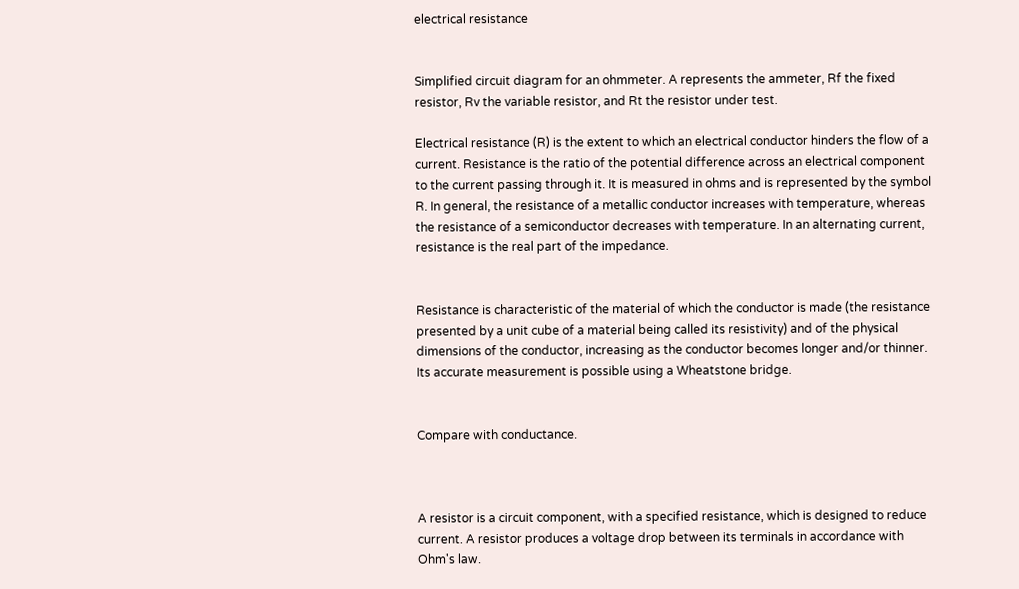electrical resistance


Simplified circuit diagram for an ohmmeter. A represents the ammeter, Rf the fixed resistor, Rv the variable resistor, and Rt the resistor under test.

Electrical resistance (R) is the extent to which an electrical conductor hinders the flow of a current. Resistance is the ratio of the potential difference across an electrical component to the current passing through it. It is measured in ohms and is represented by the symbol R. In general, the resistance of a metallic conductor increases with temperature, whereas the resistance of a semiconductor decreases with temperature. In an alternating current, resistance is the real part of the impedance.


Resistance is characteristic of the material of which the conductor is made (the resistance presented by a unit cube of a material being called its resistivity) and of the physical dimensions of the conductor, increasing as the conductor becomes longer and/or thinner. Its accurate measurement is possible using a Wheatstone bridge.


Compare with conductance.



A resistor is a circuit component, with a specified resistance, which is designed to reduce current. A resistor produces a voltage drop between its terminals in accordance with Ohm's law.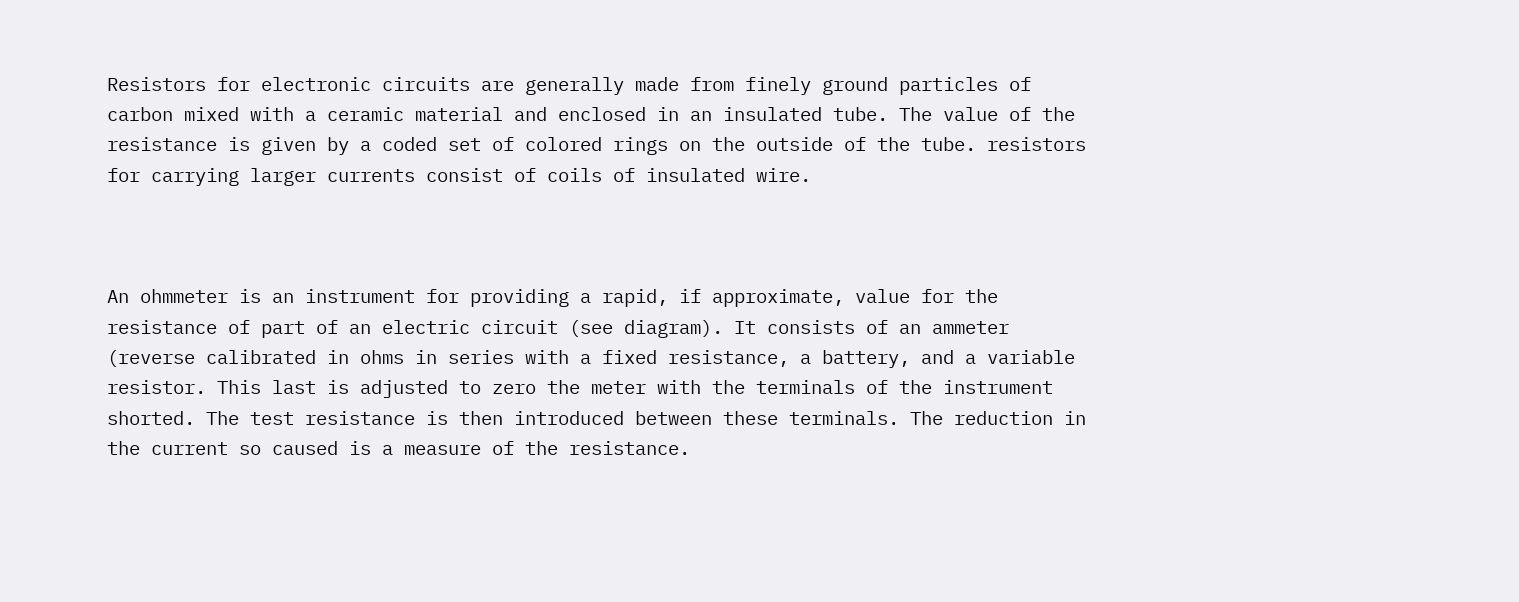Resistors for electronic circuits are generally made from finely ground particles of carbon mixed with a ceramic material and enclosed in an insulated tube. The value of the resistance is given by a coded set of colored rings on the outside of the tube. resistors for carrying larger currents consist of coils of insulated wire.



An ohmmeter is an instrument for providing a rapid, if approximate, value for the resistance of part of an electric circuit (see diagram). It consists of an ammeter (reverse calibrated in ohms in series with a fixed resistance, a battery, and a variable resistor. This last is adjusted to zero the meter with the terminals of the instrument shorted. The test resistance is then introduced between these terminals. The reduction in the current so caused is a measure of the resistance.